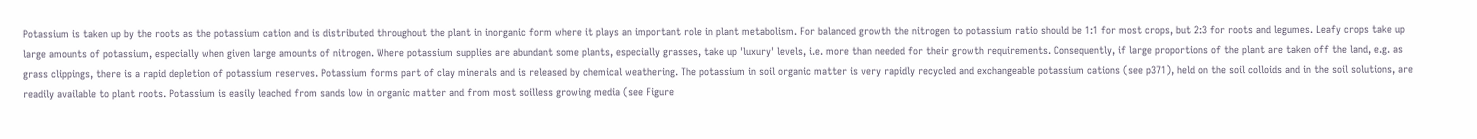Potassium is taken up by the roots as the potassium cation and is distributed throughout the plant in inorganic form where it plays an important role in plant metabolism. For balanced growth the nitrogen to potassium ratio should be 1:1 for most crops, but 2:3 for roots and legumes. Leafy crops take up large amounts of potassium, especially when given large amounts of nitrogen. Where potassium supplies are abundant some plants, especially grasses, take up 'luxury' levels, i.e. more than needed for their growth requirements. Consequently, if large proportions of the plant are taken off the land, e.g. as grass clippings, there is a rapid depletion of potassium reserves. Potassium forms part of clay minerals and is released by chemical weathering. The potassium in soil organic matter is very rapidly recycled and exchangeable potassium cations (see p371), held on the soil colloids and in the soil solutions, are readily available to plant roots. Potassium is easily leached from sands low in organic matter and from most soilless growing media (see Figure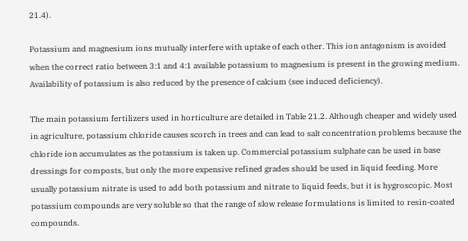21.4).

Potassium and magnesium ions mutually interfere with uptake of each other. This ion antagonism is avoided when the correct ratio between 3:1 and 4:1 available potassium to magnesium is present in the growing medium. Availability of potassium is also reduced by the presence of calcium (see induced deficiency).

The main potassium fertilizers used in horticulture are detailed in Table 21.2. Although cheaper and widely used in agriculture, potassium chloride causes scorch in trees and can lead to salt concentration problems because the chloride ion accumulates as the potassium is taken up. Commercial potassium sulphate can be used in base dressings for composts, but only the more expensive refined grades should be used in liquid feeding. More usually potassium nitrate is used to add both potassium and nitrate to liquid feeds, but it is hygroscopic. Most potassium compounds are very soluble so that the range of slow release formulations is limited to resin-coated compounds.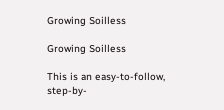Growing Soilless

Growing Soilless

This is an easy-to-follow, step-by-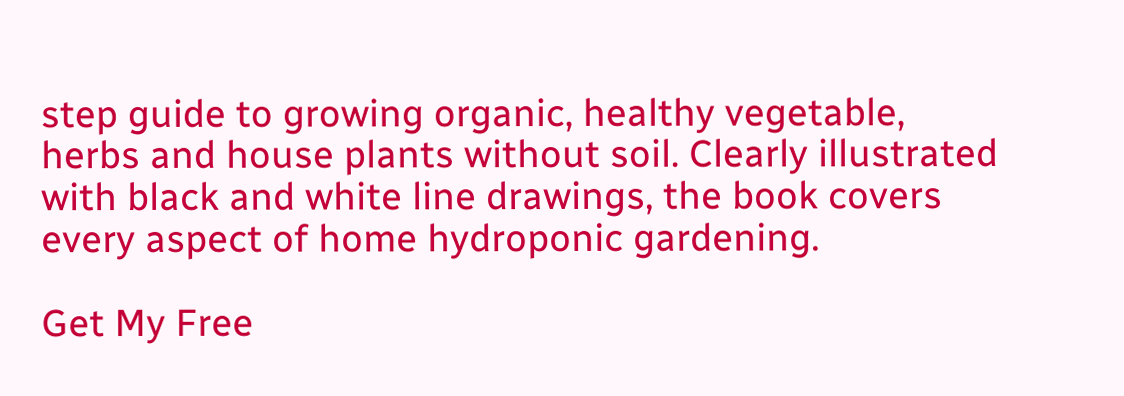step guide to growing organic, healthy vegetable, herbs and house plants without soil. Clearly illustrated with black and white line drawings, the book covers every aspect of home hydroponic gardening.

Get My Free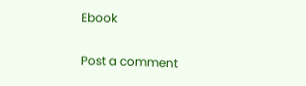Ebook

Post a comment